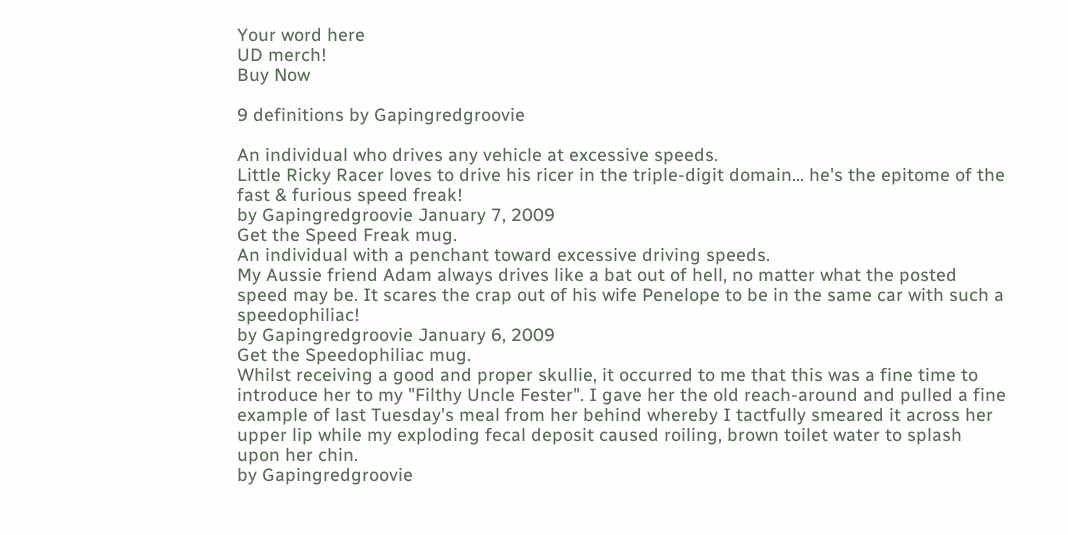Your word here
UD merch!
Buy Now

9 definitions by Gapingredgroovie

An individual who drives any vehicle at excessive speeds.
Little Ricky Racer loves to drive his ricer in the triple-digit domain... he's the epitome of the fast & furious speed freak!
by Gapingredgroovie January 7, 2009
Get the Speed Freak mug.
An individual with a penchant toward excessive driving speeds.
My Aussie friend Adam always drives like a bat out of hell, no matter what the posted speed may be. It scares the crap out of his wife Penelope to be in the same car with such a speedophiliac!
by Gapingredgroovie January 6, 2009
Get the Speedophiliac mug.
Whilst receiving a good and proper skullie, it occurred to me that this was a fine time to introduce her to my "Filthy Uncle Fester". I gave her the old reach-around and pulled a fine example of last Tuesday's meal from her behind whereby I tactfully smeared it across her upper lip while my exploding fecal deposit caused roiling, brown toilet water to splash upon her chin.
by Gapingredgroovie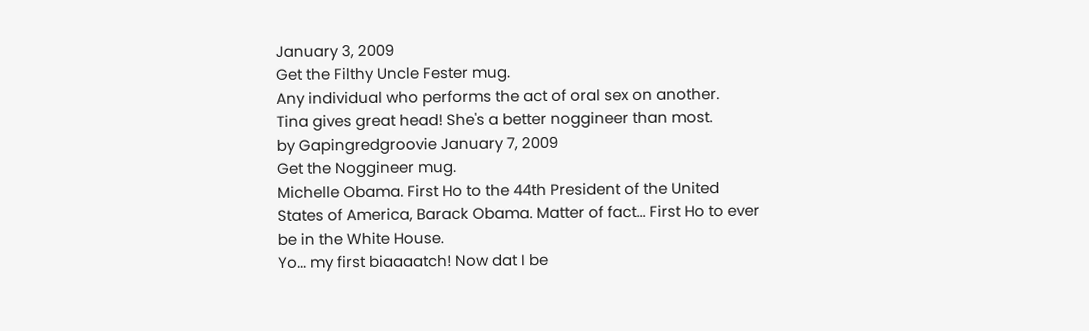January 3, 2009
Get the Filthy Uncle Fester mug.
Any individual who performs the act of oral sex on another.
Tina gives great head! She's a better noggineer than most.
by Gapingredgroovie January 7, 2009
Get the Noggineer mug.
Michelle Obama. First Ho to the 44th President of the United States of America, Barack Obama. Matter of fact... First Ho to ever be in the White House.
Yo... my first biaaaatch! Now dat I be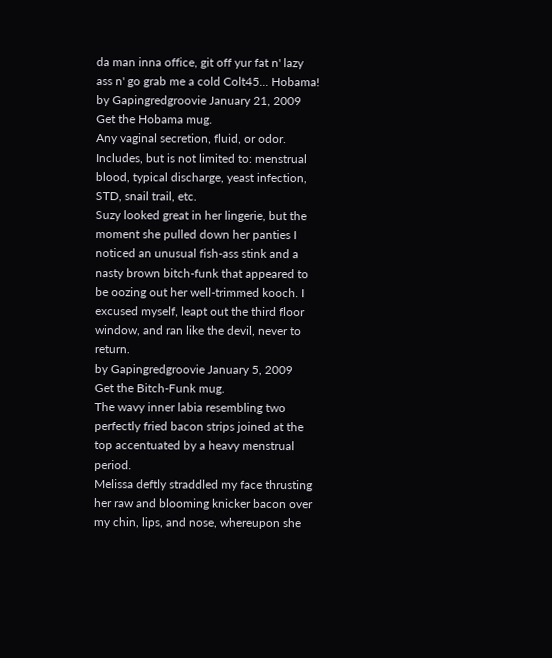da man inna office, git off yur fat n' lazy ass n' go grab me a cold Colt45... Hobama!
by Gapingredgroovie January 21, 2009
Get the Hobama mug.
Any vaginal secretion, fluid, or odor. Includes, but is not limited to: menstrual blood, typical discharge, yeast infection, STD, snail trail, etc.
Suzy looked great in her lingerie, but the moment she pulled down her panties I noticed an unusual fish-ass stink and a nasty brown bitch-funk that appeared to be oozing out her well-trimmed kooch. I excused myself, leapt out the third floor window, and ran like the devil, never to return.
by Gapingredgroovie January 5, 2009
Get the Bitch-Funk mug.
The wavy inner labia resembling two perfectly fried bacon strips joined at the top accentuated by a heavy menstrual period.
Melissa deftly straddled my face thrusting her raw and blooming knicker bacon over my chin, lips, and nose, whereupon she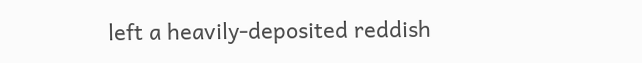left a heavily-deposited reddish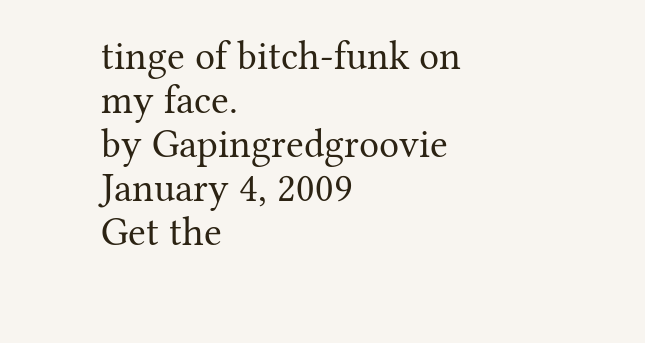tinge of bitch-funk on my face.
by Gapingredgroovie January 4, 2009
Get the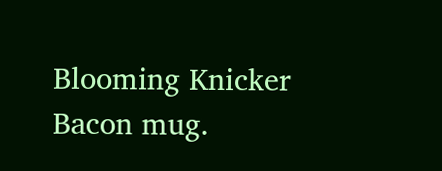Blooming Knicker Bacon mug.